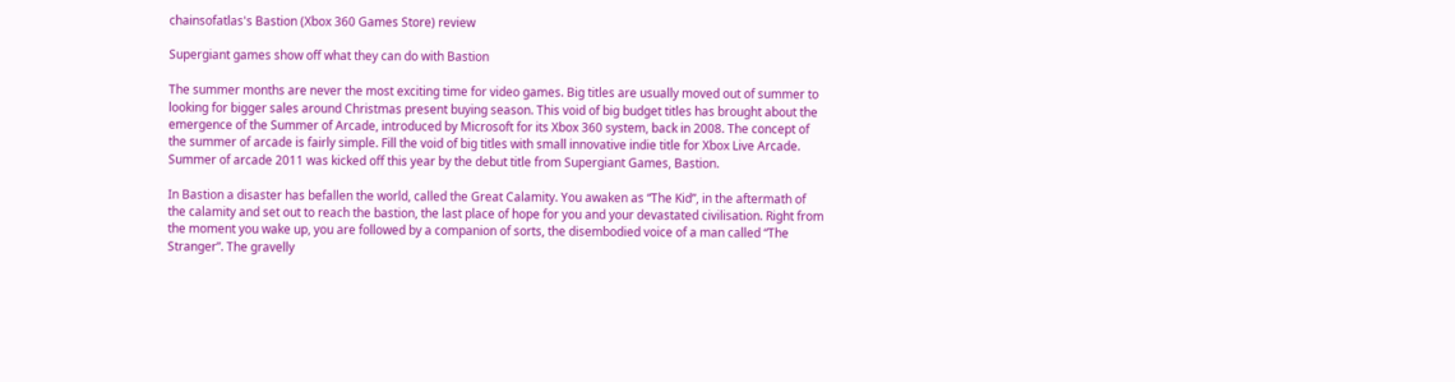chainsofatlas's Bastion (Xbox 360 Games Store) review

Supergiant games show off what they can do with Bastion

The summer months are never the most exciting time for video games. Big titles are usually moved out of summer to looking for bigger sales around Christmas present buying season. This void of big budget titles has brought about the emergence of the Summer of Arcade, introduced by Microsoft for its Xbox 360 system, back in 2008. The concept of the summer of arcade is fairly simple. Fill the void of big titles with small innovative indie title for Xbox Live Arcade. Summer of arcade 2011 was kicked off this year by the debut title from Supergiant Games, Bastion.

In Bastion a disaster has befallen the world, called the Great Calamity. You awaken as “The Kid”, in the aftermath of the calamity and set out to reach the bastion, the last place of hope for you and your devastated civilisation. Right from the moment you wake up, you are followed by a companion of sorts, the disembodied voice of a man called “The Stranger”. The gravelly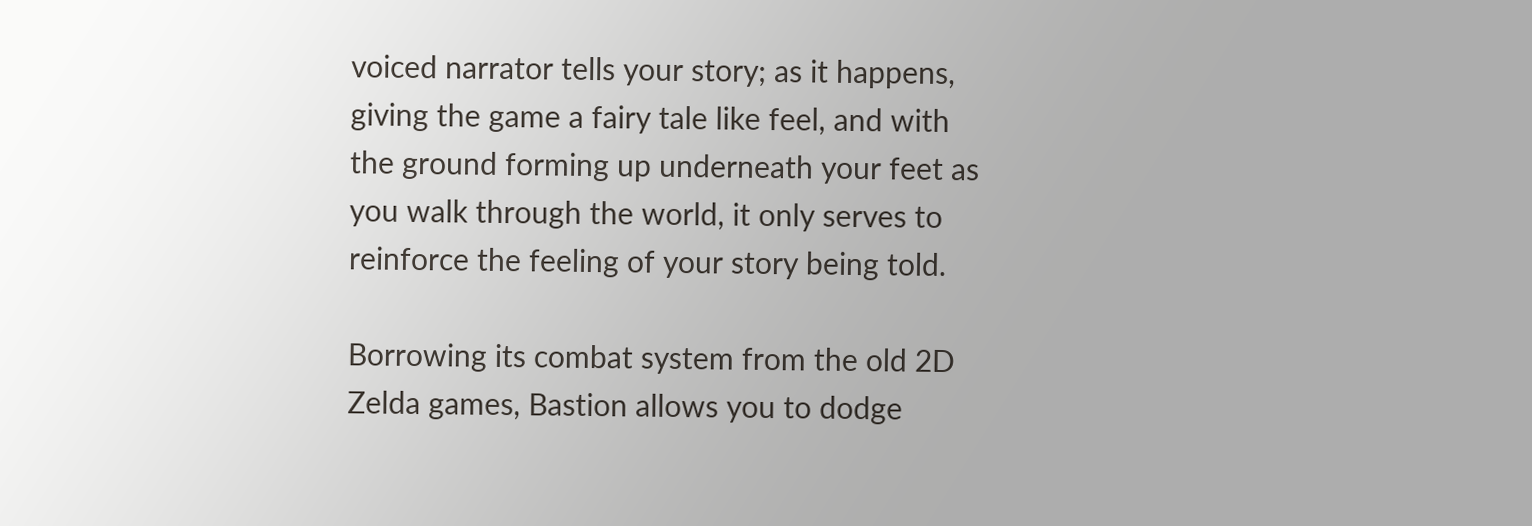voiced narrator tells your story; as it happens, giving the game a fairy tale like feel, and with the ground forming up underneath your feet as you walk through the world, it only serves to reinforce the feeling of your story being told.

Borrowing its combat system from the old 2D Zelda games, Bastion allows you to dodge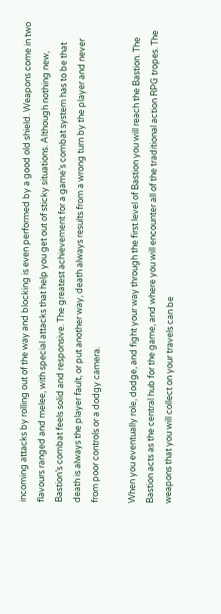incoming attacks by rolling out of the way and blocking is even performed by a good old shield. Weapons come in two flavours ranged and melee, with special attacks that help you get out of sticky situations. Although nothing new, Bastion’s combat feels solid and responsive. The greatest achievement for a game’s combat system has to be that death is always the player fault, or put another way, death always results from a wrong turn by the player and never from poor controls or a dodgy camera.

When you eventually role, dodge, and fight your way through the first level of Bastion you will reach the Bastion. The Bastion acts as the central hub for the game, and where you will encounter all of the traditional action RPG tropes. The weapons that you will collect on your travels can be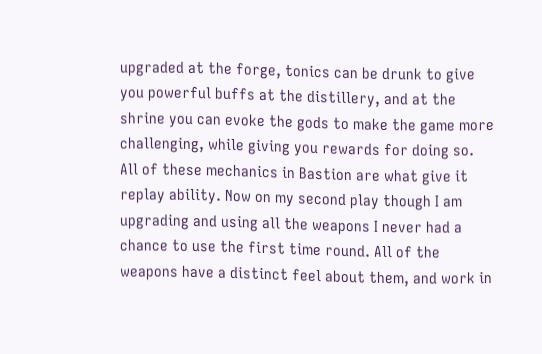upgraded at the forge, tonics can be drunk to give you powerful buffs at the distillery, and at the shrine you can evoke the gods to make the game more challenging, while giving you rewards for doing so. All of these mechanics in Bastion are what give it replay ability. Now on my second play though I am upgrading and using all the weapons I never had a chance to use the first time round. All of the weapons have a distinct feel about them, and work in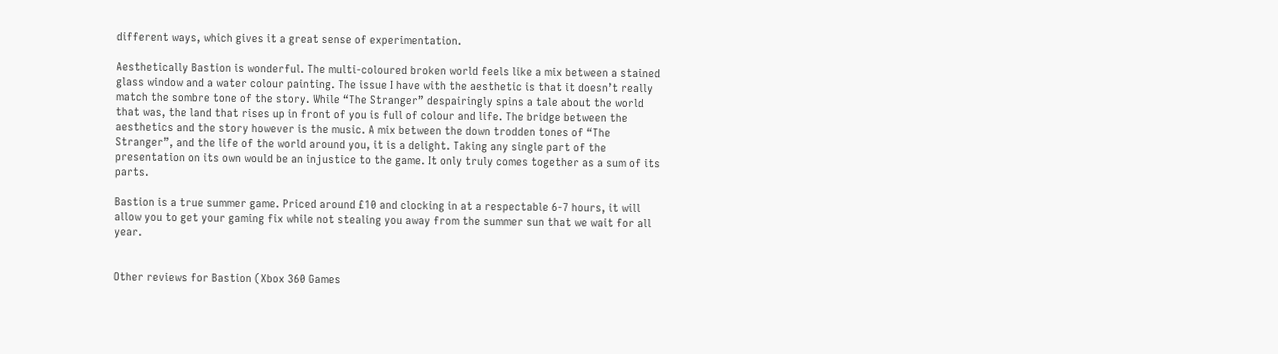different ways, which gives it a great sense of experimentation.

Aesthetically Bastion is wonderful. The multi-coloured broken world feels like a mix between a stained glass window and a water colour painting. The issue I have with the aesthetic is that it doesn’t really match the sombre tone of the story. While “The Stranger” despairingly spins a tale about the world that was, the land that rises up in front of you is full of colour and life. The bridge between the aesthetics and the story however is the music. A mix between the down trodden tones of “The Stranger”, and the life of the world around you, it is a delight. Taking any single part of the presentation on its own would be an injustice to the game. It only truly comes together as a sum of its parts.

Bastion is a true summer game. Priced around £10 and clocking in at a respectable 6-7 hours, it will allow you to get your gaming fix while not stealing you away from the summer sun that we wait for all year.


Other reviews for Bastion (Xbox 360 Games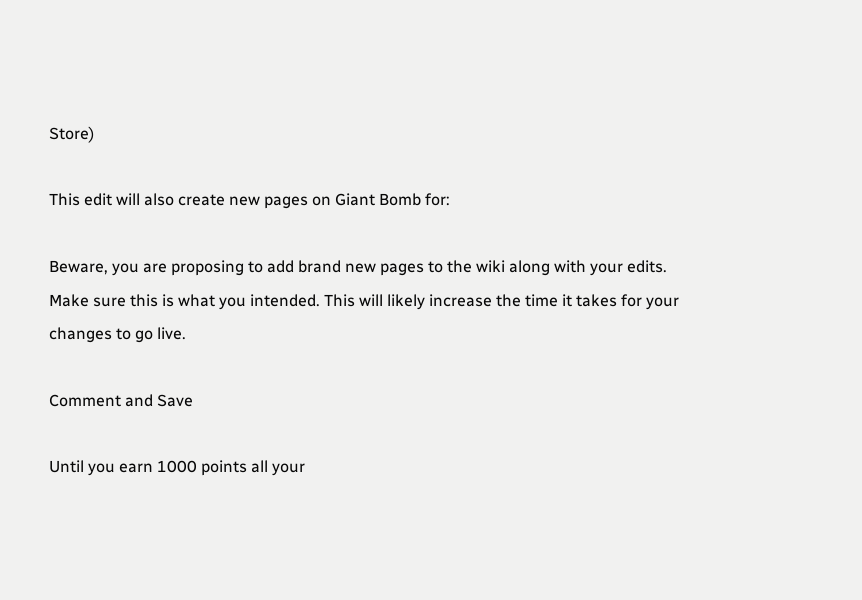Store)

This edit will also create new pages on Giant Bomb for:

Beware, you are proposing to add brand new pages to the wiki along with your edits. Make sure this is what you intended. This will likely increase the time it takes for your changes to go live.

Comment and Save

Until you earn 1000 points all your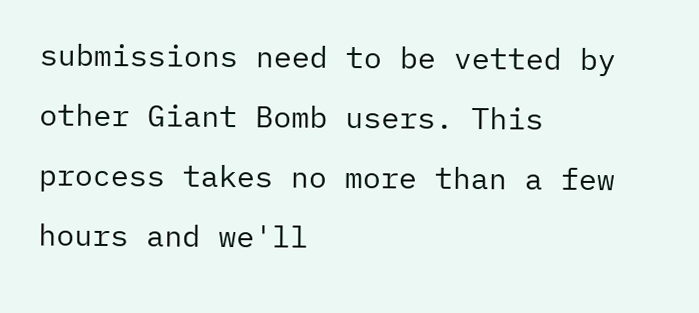submissions need to be vetted by other Giant Bomb users. This process takes no more than a few hours and we'll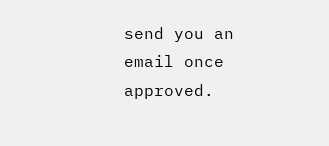send you an email once approved.